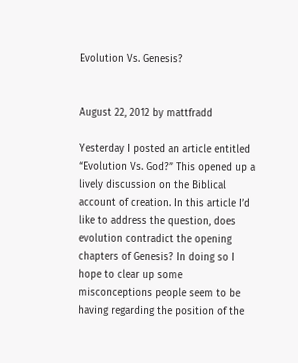Evolution Vs. Genesis?


August 22, 2012 by mattfradd

Yesterday I posted an article entitled “Evolution Vs. God?” This opened up a lively discussion on the Biblical account of creation. In this article I’d like to address the question, does evolution contradict the opening chapters of Genesis? In doing so I hope to clear up some misconceptions people seem to be having regarding the position of the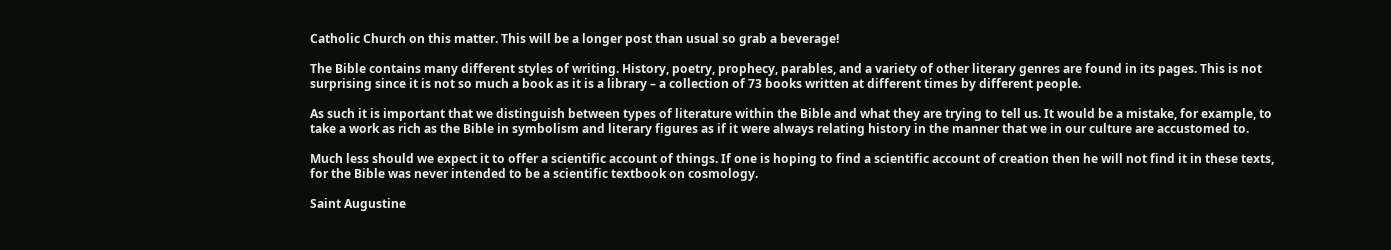Catholic Church on this matter. This will be a longer post than usual so grab a beverage!

The Bible contains many different styles of writing. History, poetry, prophecy, parables, and a variety of other literary genres are found in its pages. This is not surprising since it is not so much a book as it is a library – a collection of 73 books written at different times by different people.

As such it is important that we distinguish between types of literature within the Bible and what they are trying to tell us. It would be a mistake, for example, to take a work as rich as the Bible in symbolism and literary figures as if it were always relating history in the manner that we in our culture are accustomed to.

Much less should we expect it to offer a scientific account of things. If one is hoping to find a scientific account of creation then he will not find it in these texts, for the Bible was never intended to be a scientific textbook on cosmology.

Saint Augustine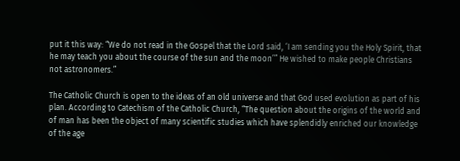put it this way: “We do not read in the Gospel that the Lord said, ‘I am sending you the Holy Spirit, that he may teach you about the course of the sun and the moon’” He wished to make people Christians not astronomers.”

The Catholic Church is open to the ideas of an old universe and that God used evolution as part of his plan. According to Catechism of the Catholic Church, “The question about the origins of the world and of man has been the object of many scientific studies which have splendidly enriched our knowledge of the age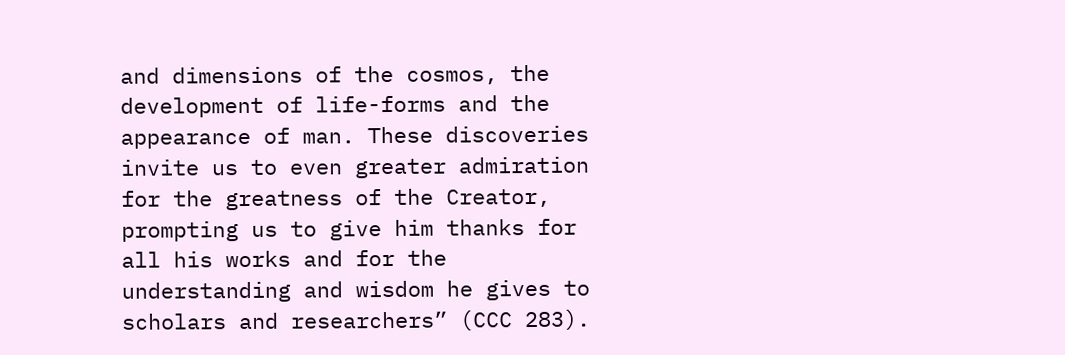and dimensions of the cosmos, the development of life-forms and the appearance of man. These discoveries invite us to even greater admiration for the greatness of the Creator, prompting us to give him thanks for all his works and for the understanding and wisdom he gives to scholars and researchers” (CCC 283).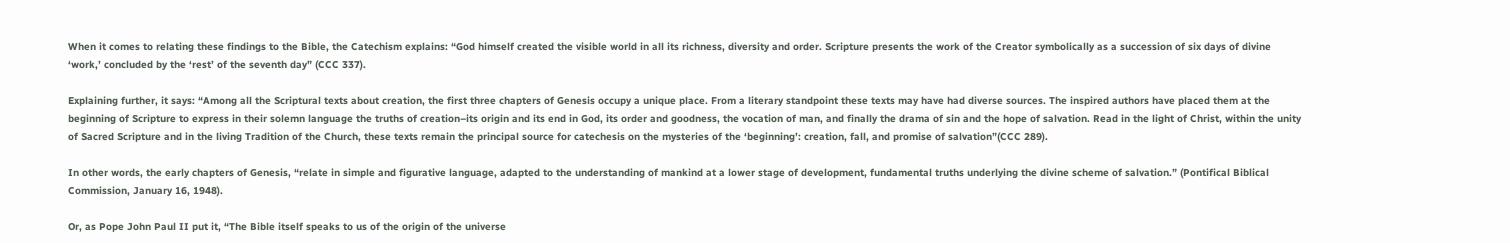When it comes to relating these findings to the Bible, the Catechism explains: “God himself created the visible world in all its richness, diversity and order. Scripture presents the work of the Creator symbolically as a succession of six days of divine ‘work,’ concluded by the ‘rest’ of the seventh day” (CCC 337).

Explaining further, it says: “Among all the Scriptural texts about creation, the first three chapters of Genesis occupy a unique place. From a literary standpoint these texts may have had diverse sources. The inspired authors have placed them at the beginning of Scripture to express in their solemn language the truths of creation–its origin and its end in God, its order and goodness, the vocation of man, and finally the drama of sin and the hope of salvation. Read in the light of Christ, within the unity of Sacred Scripture and in the living Tradition of the Church, these texts remain the principal source for catechesis on the mysteries of the ‘beginning’: creation, fall, and promise of salvation”(CCC 289).

In other words, the early chapters of Genesis, “relate in simple and figurative language, adapted to the understanding of mankind at a lower stage of development, fundamental truths underlying the divine scheme of salvation.” (Pontifical Biblical Commission, January 16, 1948).

Or, as Pope John Paul II put it, “The Bible itself speaks to us of the origin of the universe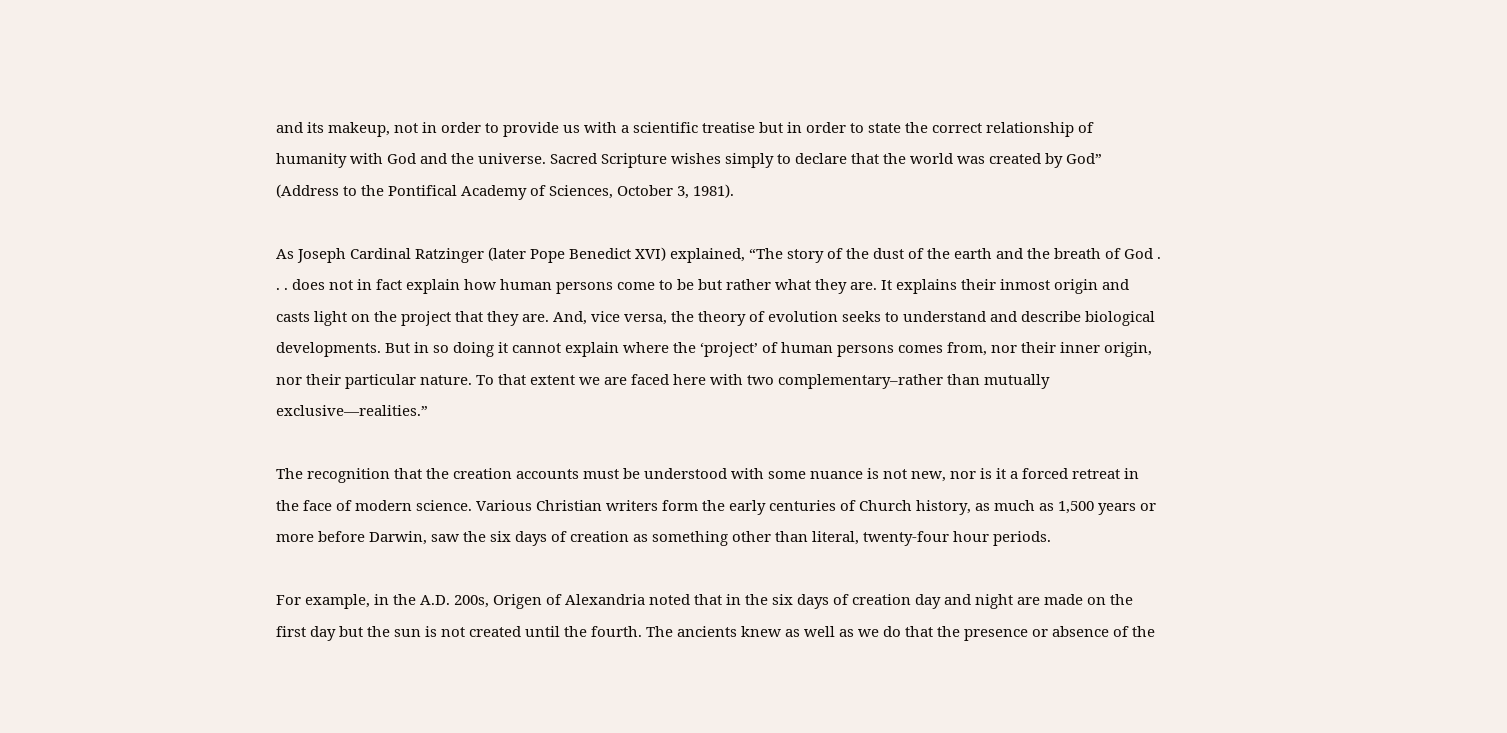and its makeup, not in order to provide us with a scientific treatise but in order to state the correct relationship of humanity with God and the universe. Sacred Scripture wishes simply to declare that the world was created by God” (Address to the Pontifical Academy of Sciences, October 3, 1981).

As Joseph Cardinal Ratzinger (later Pope Benedict XVI) explained, “The story of the dust of the earth and the breath of God . . . does not in fact explain how human persons come to be but rather what they are. It explains their inmost origin and casts light on the project that they are. And, vice versa, the theory of evolution seeks to understand and describe biological developments. But in so doing it cannot explain where the ‘project’ of human persons comes from, nor their inner origin, nor their particular nature. To that extent we are faced here with two complementary–rather than mutually exclusive—realities.”

The recognition that the creation accounts must be understood with some nuance is not new, nor is it a forced retreat in the face of modern science. Various Christian writers form the early centuries of Church history, as much as 1,500 years or more before Darwin, saw the six days of creation as something other than literal, twenty-four hour periods.

For example, in the A.D. 200s, Origen of Alexandria noted that in the six days of creation day and night are made on the first day but the sun is not created until the fourth. The ancients knew as well as we do that the presence or absence of the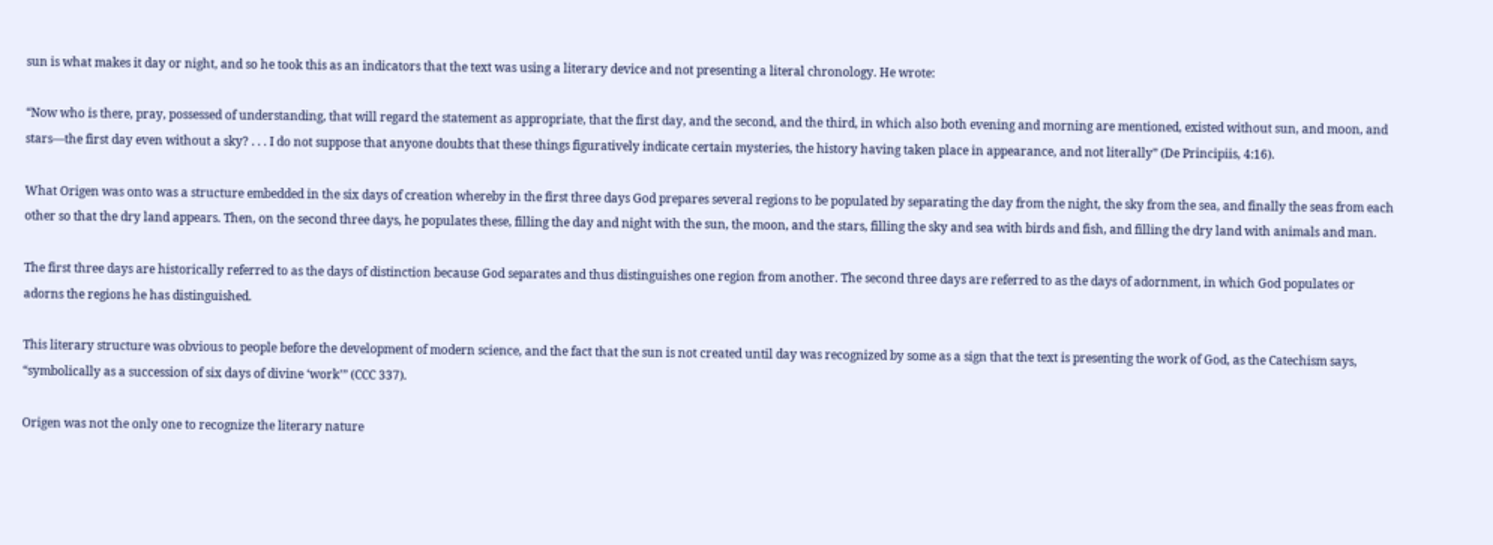sun is what makes it day or night, and so he took this as an indicators that the text was using a literary device and not presenting a literal chronology. He wrote:

“Now who is there, pray, possessed of understanding, that will regard the statement as appropriate, that the first day, and the second, and the third, in which also both evening and morning are mentioned, existed without sun, and moon, and stars—the first day even without a sky? . . . I do not suppose that anyone doubts that these things figuratively indicate certain mysteries, the history having taken place in appearance, and not literally” (De Principiis, 4:16).

What Origen was onto was a structure embedded in the six days of creation whereby in the first three days God prepares several regions to be populated by separating the day from the night, the sky from the sea, and finally the seas from each other so that the dry land appears. Then, on the second three days, he populates these, filling the day and night with the sun, the moon, and the stars, filling the sky and sea with birds and fish, and filling the dry land with animals and man.

The first three days are historically referred to as the days of distinction because God separates and thus distinguishes one region from another. The second three days are referred to as the days of adornment, in which God populates or adorns the regions he has distinguished.

This literary structure was obvious to people before the development of modern science, and the fact that the sun is not created until day was recognized by some as a sign that the text is presenting the work of God, as the Catechism says, “symbolically as a succession of six days of divine ‘work’” (CCC 337).

Origen was not the only one to recognize the literary nature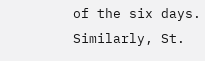of the six days. Similarly, St.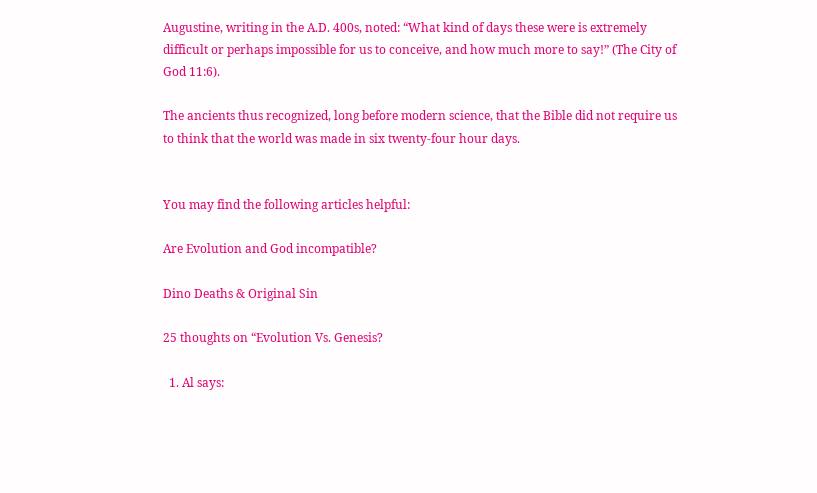Augustine, writing in the A.D. 400s, noted: “What kind of days these were is extremely difficult or perhaps impossible for us to conceive, and how much more to say!” (The City of God 11:6).

The ancients thus recognized, long before modern science, that the Bible did not require us to think that the world was made in six twenty-four hour days.


You may find the following articles helpful:

Are Evolution and God incompatible?

Dino Deaths & Original Sin

25 thoughts on “Evolution Vs. Genesis?

  1. Al says: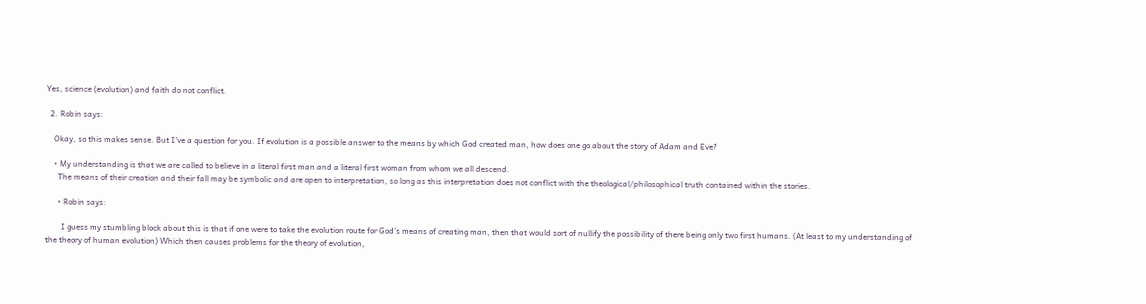Yes, science (evolution) and faith do not conflict.

  2. Robin says:

    Okay, so this makes sense. But I’ve a question for you. If evolution is a possible answer to the means by which God created man, how does one go about the story of Adam and Eve?

    • My understanding is that we are called to believe in a literal first man and a literal first woman from whom we all descend.
      The means of their creation and their fall may be symbolic and are open to interpretation, so long as this interpretation does not conflict with the theological/philosophical truth contained within the stories.

      • Robin says:

        I guess my stumbling block about this is that if one were to take the evolution route for God’s means of creating man, then that would sort of nullify the possibility of there being only two first humans. (At least to my understanding of the theory of human evolution) Which then causes problems for the theory of evolution,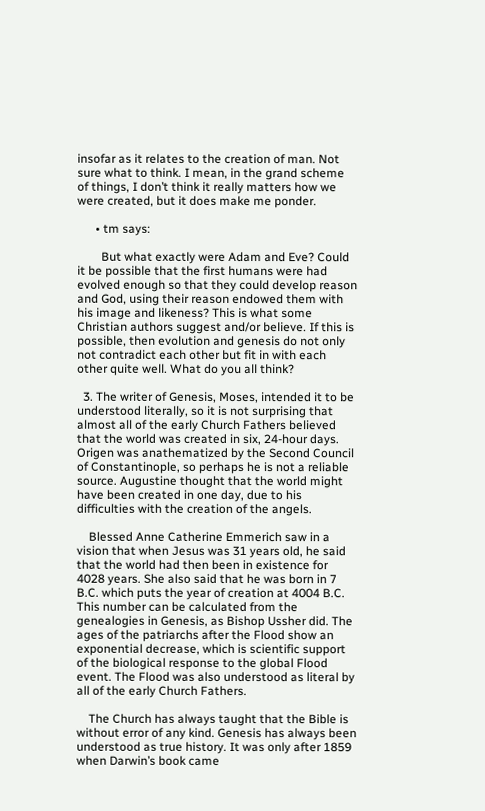insofar as it relates to the creation of man. Not sure what to think. I mean, in the grand scheme of things, I don’t think it really matters how we were created, but it does make me ponder.

      • tm says:

        But what exactly were Adam and Eve? Could it be possible that the first humans were had evolved enough so that they could develop reason and God, using their reason endowed them with his image and likeness? This is what some Christian authors suggest and/or believe. If this is possible, then evolution and genesis do not only not contradict each other but fit in with each other quite well. What do you all think?

  3. The writer of Genesis, Moses, intended it to be understood literally, so it is not surprising that almost all of the early Church Fathers believed that the world was created in six, 24-hour days. Origen was anathematized by the Second Council of Constantinople, so perhaps he is not a reliable source. Augustine thought that the world might have been created in one day, due to his difficulties with the creation of the angels.

    Blessed Anne Catherine Emmerich saw in a vision that when Jesus was 31 years old, he said that the world had then been in existence for 4028 years. She also said that he was born in 7 B.C. which puts the year of creation at 4004 B.C. This number can be calculated from the genealogies in Genesis, as Bishop Ussher did. The ages of the patriarchs after the Flood show an exponential decrease, which is scientific support of the biological response to the global Flood event. The Flood was also understood as literal by all of the early Church Fathers.

    The Church has always taught that the Bible is without error of any kind. Genesis has always been understood as true history. It was only after 1859 when Darwin’s book came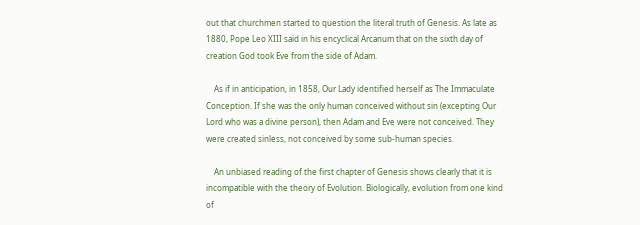out that churchmen started to question the literal truth of Genesis. As late as 1880, Pope Leo XIII said in his encyclical Arcanum that on the sixth day of creation God took Eve from the side of Adam.

    As if in anticipation, in 1858, Our Lady identified herself as The Immaculate Conception. If she was the only human conceived without sin (excepting Our Lord who was a divine person), then Adam and Eve were not conceived. They were created sinless, not conceived by some sub-human species.

    An unbiased reading of the first chapter of Genesis shows clearly that it is incompatible with the theory of Evolution. Biologically, evolution from one kind of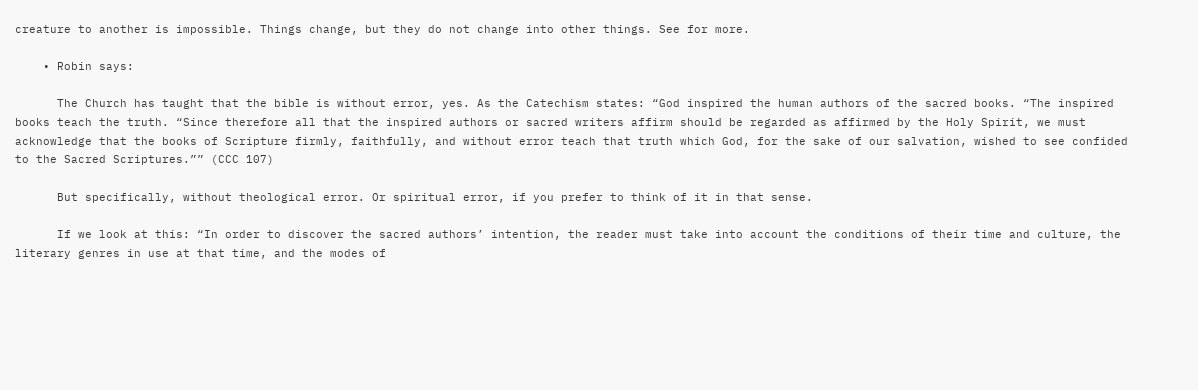creature to another is impossible. Things change, but they do not change into other things. See for more.

    • Robin says:

      The Church has taught that the bible is without error, yes. As the Catechism states: “God inspired the human authors of the sacred books. “The inspired books teach the truth. “Since therefore all that the inspired authors or sacred writers affirm should be regarded as affirmed by the Holy Spirit, we must acknowledge that the books of Scripture firmly, faithfully, and without error teach that truth which God, for the sake of our salvation, wished to see confided to the Sacred Scriptures.”” (CCC 107)

      But specifically, without theological error. Or spiritual error, if you prefer to think of it in that sense.

      If we look at this: “In order to discover the sacred authors’ intention, the reader must take into account the conditions of their time and culture, the literary genres in use at that time, and the modes of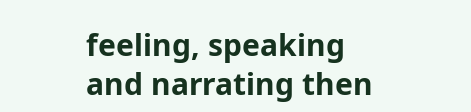feeling, speaking and narrating then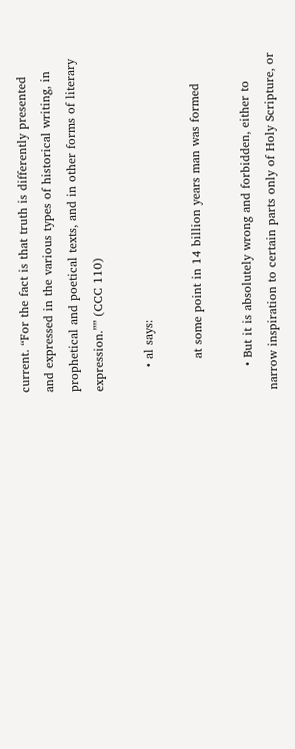current. “For the fact is that truth is differently presented and expressed in the various types of historical writing, in prophetical and poetical texts, and in other forms of literary expression.”” (CCC 110)

      • al says:

        at some point in 14 billion years man was formed

      • But it is absolutely wrong and forbidden, either to narrow inspiration to certain parts only of Holy Scripture, or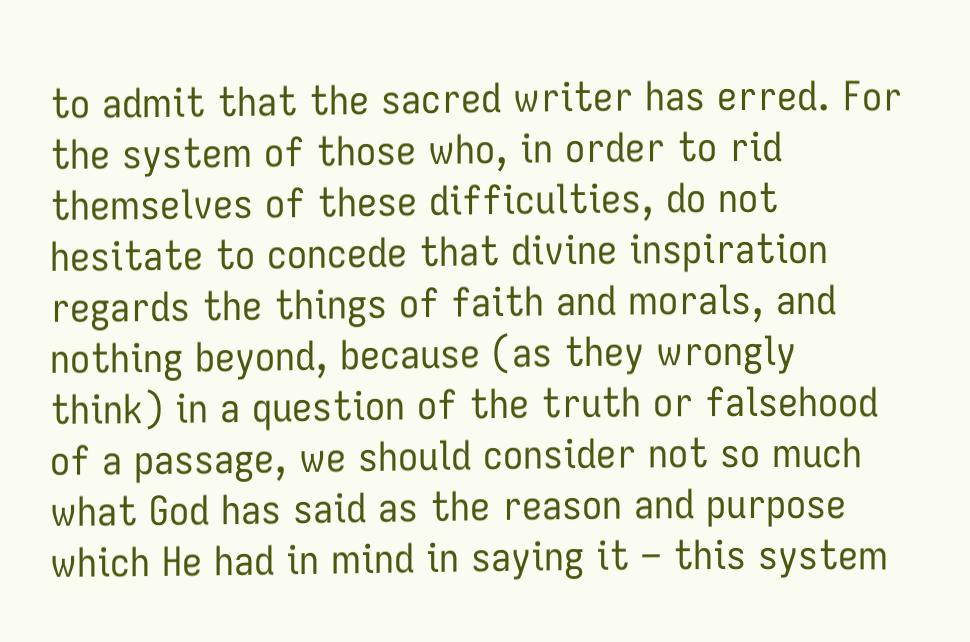to admit that the sacred writer has erred. For the system of those who, in order to rid themselves of these difficulties, do not hesitate to concede that divine inspiration regards the things of faith and morals, and nothing beyond, because (as they wrongly think) in a question of the truth or falsehood of a passage, we should consider not so much what God has said as the reason and purpose which He had in mind in saying it – this system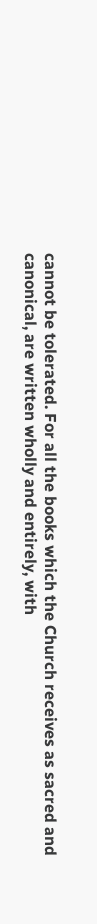cannot be tolerated. For all the books which the Church receives as sacred and canonical, are written wholly and entirely, with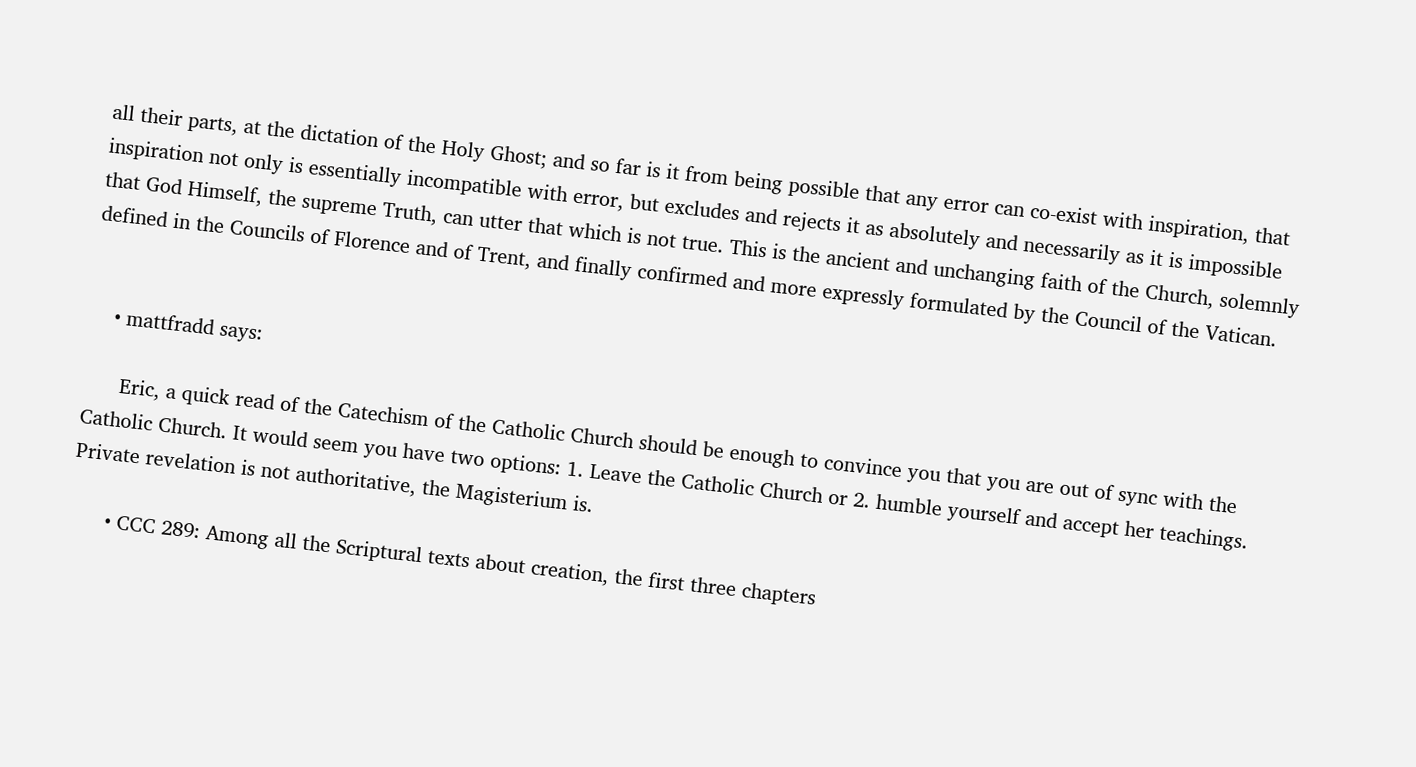all their parts, at the dictation of the Holy Ghost; and so far is it from being possible that any error can co-exist with inspiration, that inspiration not only is essentially incompatible with error, but excludes and rejects it as absolutely and necessarily as it is impossible that God Himself, the supreme Truth, can utter that which is not true. This is the ancient and unchanging faith of the Church, solemnly defined in the Councils of Florence and of Trent, and finally confirmed and more expressly formulated by the Council of the Vatican.


    • mattfradd says:

      Eric, a quick read of the Catechism of the Catholic Church should be enough to convince you that you are out of sync with the Catholic Church. It would seem you have two options: 1. Leave the Catholic Church or 2. humble yourself and accept her teachings. Private revelation is not authoritative, the Magisterium is.

      • CCC 289: Among all the Scriptural texts about creation, the first three chapters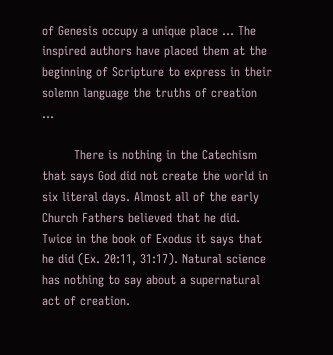of Genesis occupy a unique place … The inspired authors have placed them at the beginning of Scripture to express in their solemn language the truths of creation …

        There is nothing in the Catechism that says God did not create the world in six literal days. Almost all of the early Church Fathers believed that he did. Twice in the book of Exodus it says that he did (Ex. 20:11, 31:17). Natural science has nothing to say about a supernatural act of creation.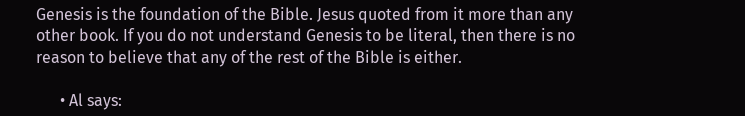Genesis is the foundation of the Bible. Jesus quoted from it more than any other book. If you do not understand Genesis to be literal, then there is no reason to believe that any of the rest of the Bible is either.

      • Al says: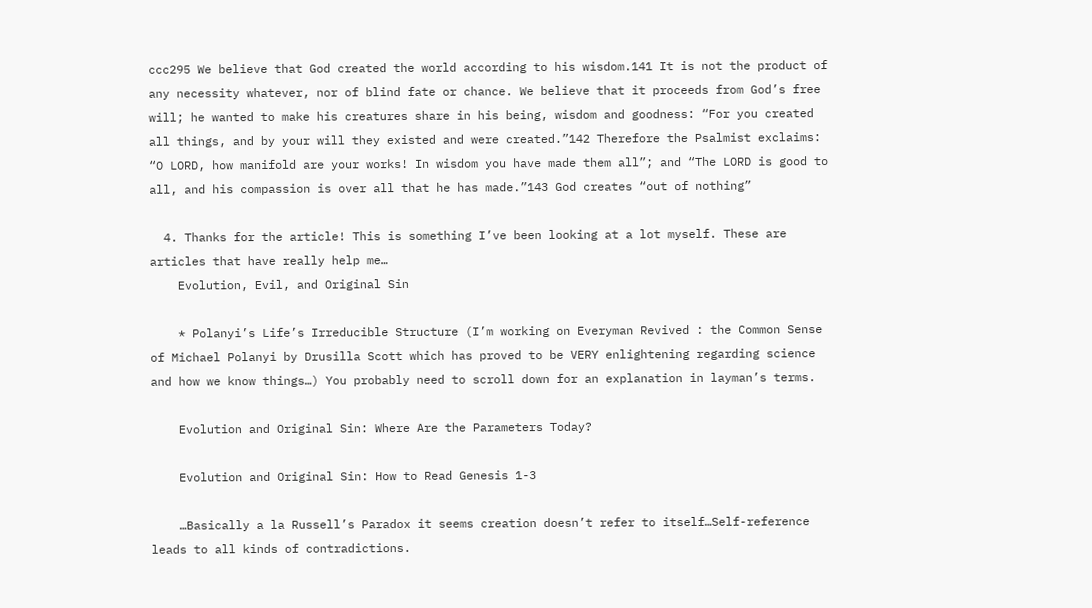ccc295 We believe that God created the world according to his wisdom.141 It is not the product of any necessity whatever, nor of blind fate or chance. We believe that it proceeds from God’s free will; he wanted to make his creatures share in his being, wisdom and goodness: “For you created all things, and by your will they existed and were created.”142 Therefore the Psalmist exclaims: “O LORD, how manifold are your works! In wisdom you have made them all”; and “The LORD is good to all, and his compassion is over all that he has made.”143 God creates “out of nothing”

  4. Thanks for the article! This is something I’ve been looking at a lot myself. These are articles that have really help me…
    Evolution, Evil, and Original Sin

    * Polanyi’s Life’s Irreducible Structure (I’m working on Everyman Revived : the Common Sense of Michael Polanyi by Drusilla Scott which has proved to be VERY enlightening regarding science and how we know things…) You probably need to scroll down for an explanation in layman’s terms.

    Evolution and Original Sin: Where Are the Parameters Today?

    Evolution and Original Sin: How to Read Genesis 1-3

    …Basically a la Russell’s Paradox it seems creation doesn’t refer to itself…Self-reference leads to all kinds of contradictions.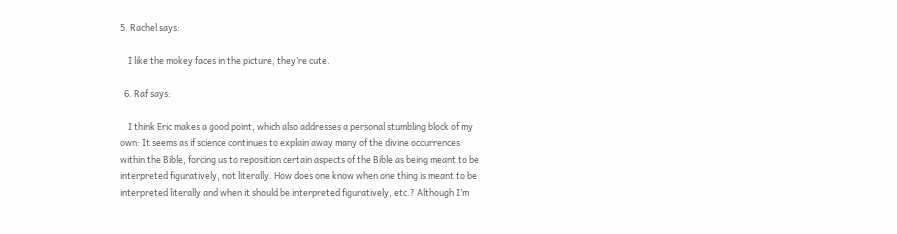5. Rachel says:

    I like the mokey faces in the picture, they’re cute.

  6. Raf says:

    I think Eric makes a good point, which also addresses a personal stumbling block of my own: It seems as if science continues to explain away many of the divine occurrences within the Bible, forcing us to reposition certain aspects of the Bible as being meant to be interpreted figuratively, not literally. How does one know when one thing is meant to be interpreted literally and when it should be interpreted figuratively, etc.? Although I’m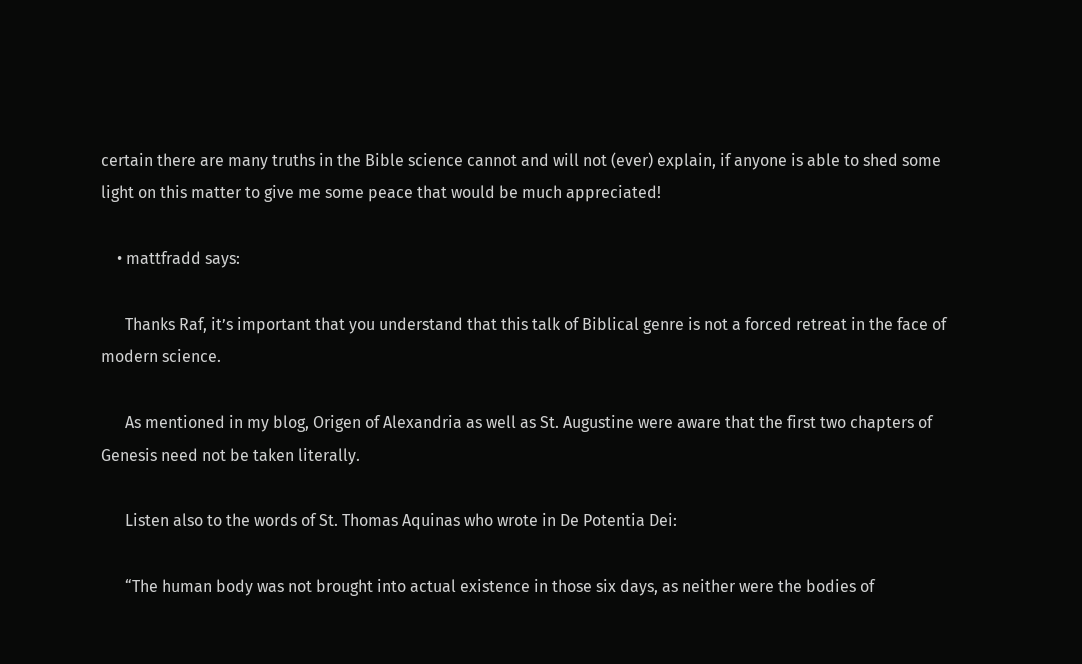certain there are many truths in the Bible science cannot and will not (ever) explain, if anyone is able to shed some light on this matter to give me some peace that would be much appreciated!

    • mattfradd says:

      Thanks Raf, it’s important that you understand that this talk of Biblical genre is not a forced retreat in the face of modern science.

      As mentioned in my blog, Origen of Alexandria as well as St. Augustine were aware that the first two chapters of Genesis need not be taken literally.

      Listen also to the words of St. Thomas Aquinas who wrote in De Potentia Dei:

      “The human body was not brought into actual existence in those six days, as neither were the bodies of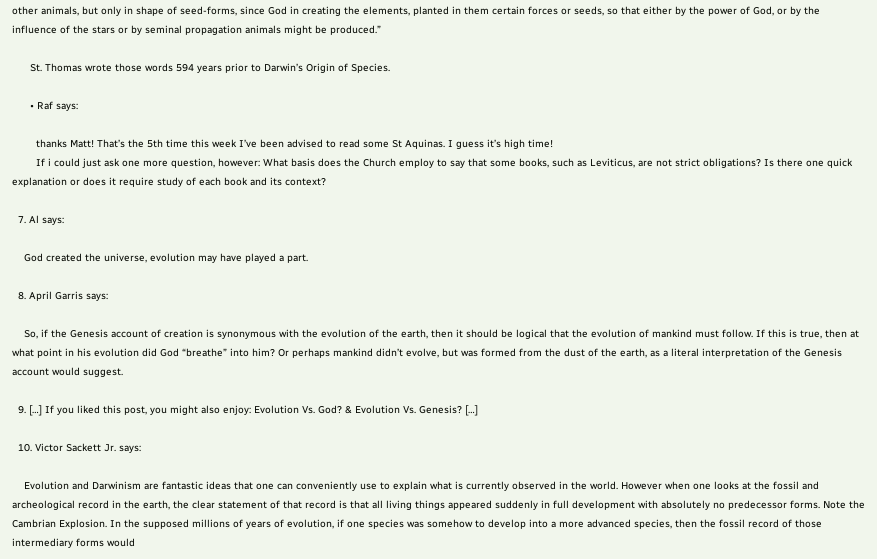other animals, but only in shape of seed-forms, since God in creating the elements, planted in them certain forces or seeds, so that either by the power of God, or by the influence of the stars or by seminal propagation animals might be produced.”

      St. Thomas wrote those words 594 years prior to Darwin’s Origin of Species.

      • Raf says:

        thanks Matt! That’s the 5th time this week I’ve been advised to read some St Aquinas. I guess it’s high time!
        If i could just ask one more question, however: What basis does the Church employ to say that some books, such as Leviticus, are not strict obligations? Is there one quick explanation or does it require study of each book and its context?

  7. Al says:

    God created the universe, evolution may have played a part.

  8. April Garris says:

    So, if the Genesis account of creation is synonymous with the evolution of the earth, then it should be logical that the evolution of mankind must follow. If this is true, then at what point in his evolution did God “breathe” into him? Or perhaps mankind didn’t evolve, but was formed from the dust of the earth, as a literal interpretation of the Genesis account would suggest.

  9. […] If you liked this post, you might also enjoy: Evolution Vs. God? & Evolution Vs. Genesis? […]

  10. Victor Sackett Jr. says:

    Evolution and Darwinism are fantastic ideas that one can conveniently use to explain what is currently observed in the world. However when one looks at the fossil and archeological record in the earth, the clear statement of that record is that all living things appeared suddenly in full development with absolutely no predecessor forms. Note the Cambrian Explosion. In the supposed millions of years of evolution, if one species was somehow to develop into a more advanced species, then the fossil record of those intermediary forms would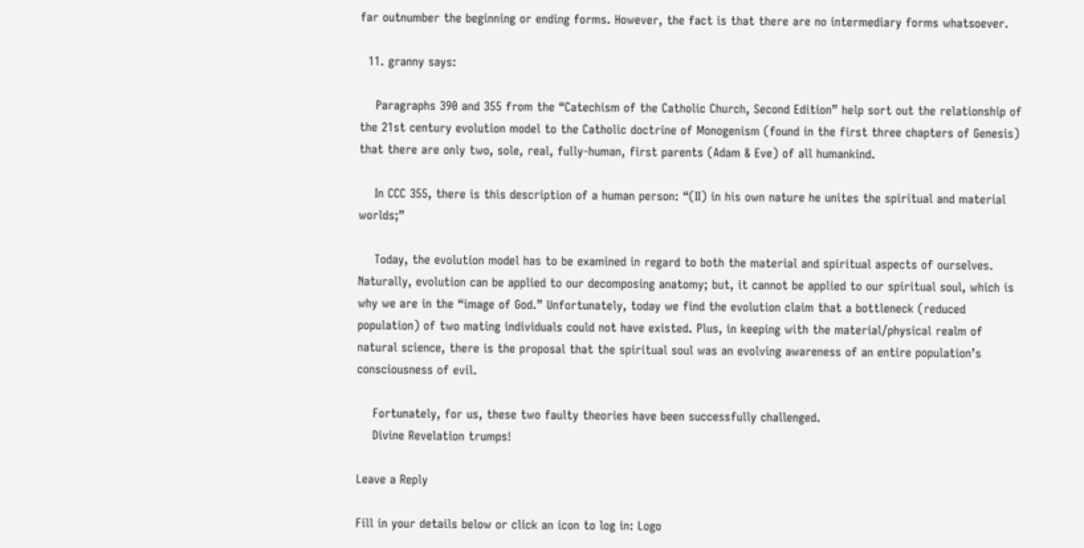far outnumber the beginning or ending forms. However, the fact is that there are no intermediary forms whatsoever.

  11. granny says:

    Paragraphs 390 and 355 from the “Catechism of the Catholic Church, Second Edition” help sort out the relationship of the 21st century evolution model to the Catholic doctrine of Monogenism (found in the first three chapters of Genesis) that there are only two, sole, real, fully-human, first parents (Adam & Eve) of all humankind.

    In CCC 355, there is this description of a human person: “(II) in his own nature he unites the spiritual and material worlds;”

    Today, the evolution model has to be examined in regard to both the material and spiritual aspects of ourselves. Naturally, evolution can be applied to our decomposing anatomy; but, it cannot be applied to our spiritual soul, which is why we are in the “image of God.” Unfortunately, today we find the evolution claim that a bottleneck (reduced population) of two mating individuals could not have existed. Plus, in keeping with the material/physical realm of natural science, there is the proposal that the spiritual soul was an evolving awareness of an entire population’s consciousness of evil.

    Fortunately, for us, these two faulty theories have been successfully challenged.
    Divine Revelation trumps!

Leave a Reply

Fill in your details below or click an icon to log in: Logo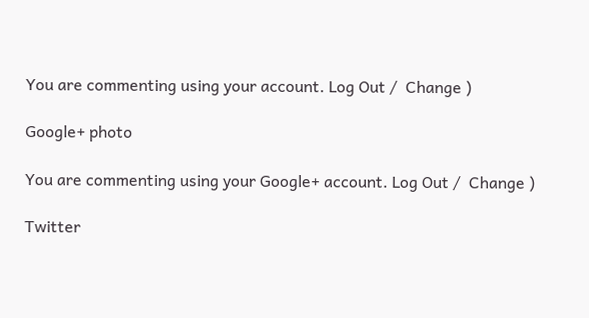You are commenting using your account. Log Out /  Change )

Google+ photo

You are commenting using your Google+ account. Log Out /  Change )

Twitter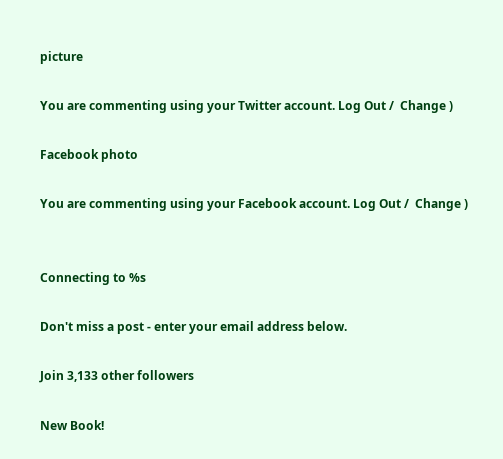picture

You are commenting using your Twitter account. Log Out /  Change )

Facebook photo

You are commenting using your Facebook account. Log Out /  Change )


Connecting to %s

Don't miss a post - enter your email address below.

Join 3,133 other followers

New Book!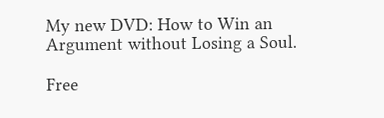My new DVD: How to Win an Argument without Losing a Soul.

Free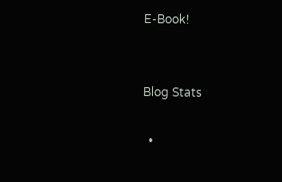E-Book!


Blog Stats

  •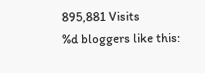895,881 Visits
%d bloggers like this: